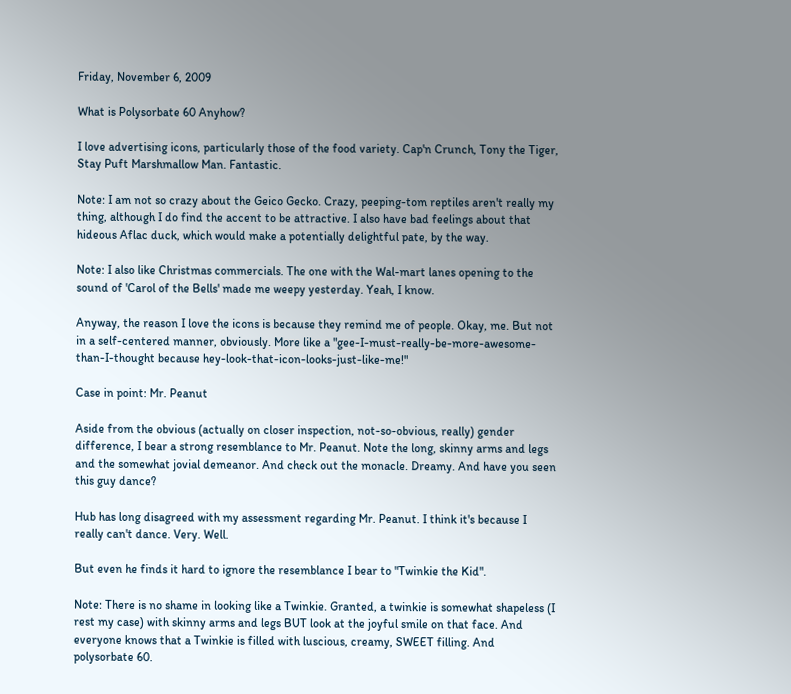Friday, November 6, 2009

What is Polysorbate 60 Anyhow?

I love advertising icons, particularly those of the food variety. Cap'n Crunch, Tony the Tiger, Stay Puft Marshmallow Man. Fantastic.

Note: I am not so crazy about the Geico Gecko. Crazy, peeping-tom reptiles aren't really my thing, although I do find the accent to be attractive. I also have bad feelings about that hideous Aflac duck, which would make a potentially delightful pate, by the way.

Note: I also like Christmas commercials. The one with the Wal-mart lanes opening to the sound of 'Carol of the Bells' made me weepy yesterday. Yeah, I know.

Anyway, the reason I love the icons is because they remind me of people. Okay, me. But not in a self-centered manner, obviously. More like a "gee-I-must-really-be-more-awesome-than-I-thought because hey-look-that-icon-looks-just-like-me!"

Case in point: Mr. Peanut

Aside from the obvious (actually on closer inspection, not-so-obvious, really) gender difference, I bear a strong resemblance to Mr. Peanut. Note the long, skinny arms and legs and the somewhat jovial demeanor. And check out the monacle. Dreamy. And have you seen this guy dance?

Hub has long disagreed with my assessment regarding Mr. Peanut. I think it's because I really can't dance. Very. Well.

But even he finds it hard to ignore the resemblance I bear to "Twinkie the Kid".

Note: There is no shame in looking like a Twinkie. Granted, a twinkie is somewhat shapeless (I rest my case) with skinny arms and legs BUT look at the joyful smile on that face. And everyone knows that a Twinkie is filled with luscious, creamy, SWEET filling. And polysorbate 60.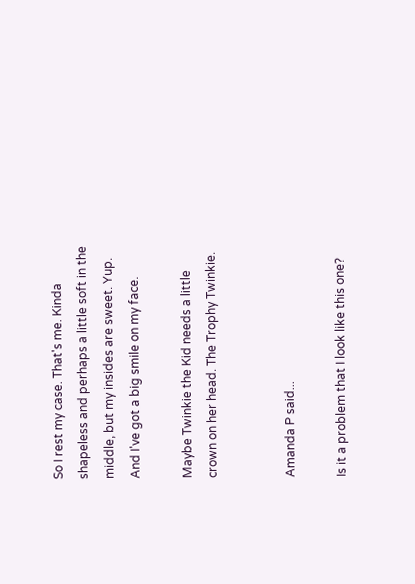So I rest my case. That's me. Kinda shapeless and perhaps a little soft in the middle, but my insides are sweet. Yup. And I've got a big smile on my face.

Maybe Twinkie the Kid needs a little crown on her head. The Trophy Twinkie.


Amanda P said...

Is it a problem that I look like this one?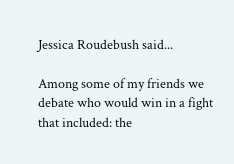Jessica Roudebush said...

Among some of my friends we debate who would win in a fight that included: the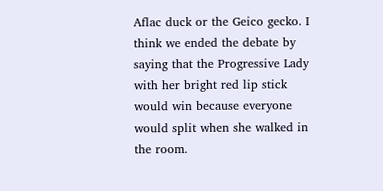Aflac duck or the Geico gecko. I think we ended the debate by saying that the Progressive Lady with her bright red lip stick would win because everyone would split when she walked in the room.